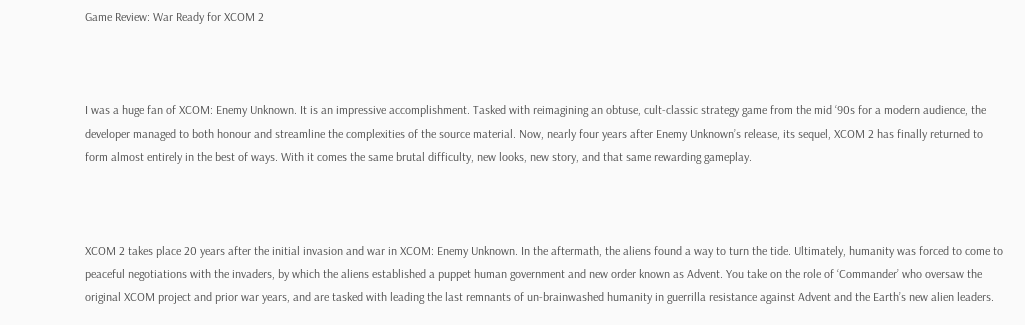Game Review: War Ready for XCOM 2



I was a huge fan of XCOM: Enemy Unknown. It is an impressive accomplishment. Tasked with reimagining an obtuse, cult-classic strategy game from the mid ‘90s for a modern audience, the developer managed to both honour and streamline the complexities of the source material. Now, nearly four years after Enemy Unknown’s release, its sequel, XCOM 2 has finally returned to form almost entirely in the best of ways. With it comes the same brutal difficulty, new looks, new story, and that same rewarding gameplay.



XCOM 2 takes place 20 years after the initial invasion and war in XCOM: Enemy Unknown. In the aftermath, the aliens found a way to turn the tide. Ultimately, humanity was forced to come to peaceful negotiations with the invaders, by which the aliens established a puppet human government and new order known as Advent. You take on the role of ‘Commander’ who oversaw the original XCOM project and prior war years, and are tasked with leading the last remnants of un-brainwashed humanity in guerrilla resistance against Advent and the Earth’s new alien leaders.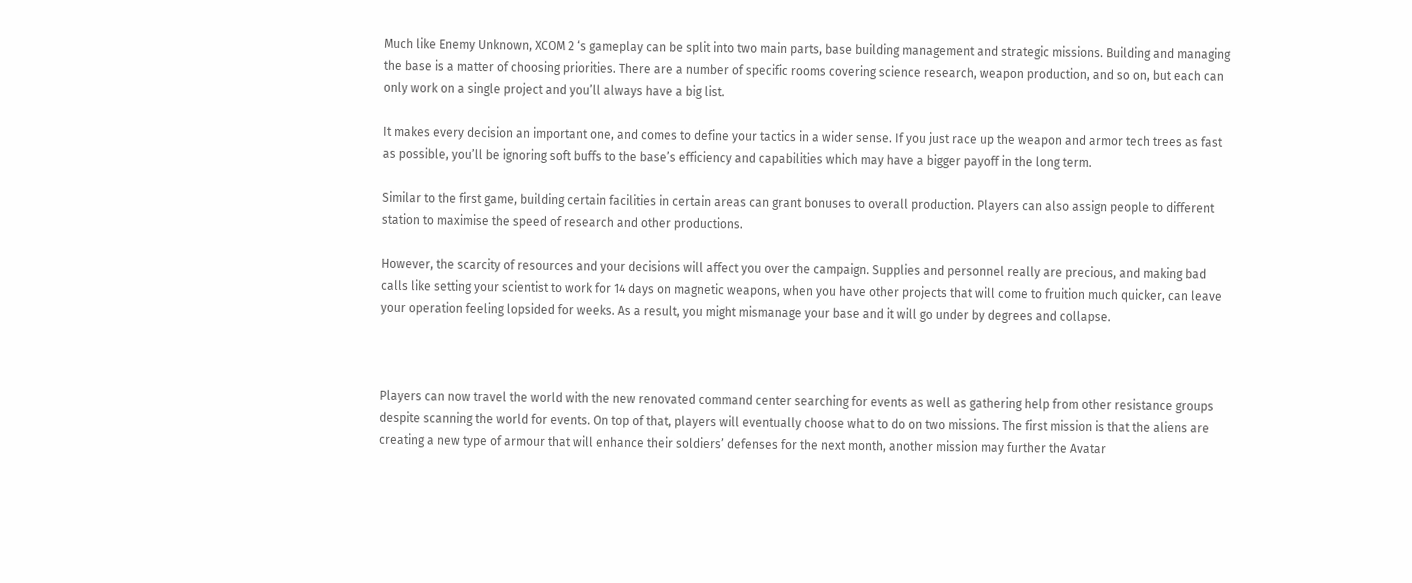Much like Enemy Unknown, XCOM 2 ‘s gameplay can be split into two main parts, base building management and strategic missions. Building and managing the base is a matter of choosing priorities. There are a number of specific rooms covering science research, weapon production, and so on, but each can only work on a single project and you’ll always have a big list.

It makes every decision an important one, and comes to define your tactics in a wider sense. If you just race up the weapon and armor tech trees as fast as possible, you’ll be ignoring soft buffs to the base’s efficiency and capabilities which may have a bigger payoff in the long term.

Similar to the first game, building certain facilities in certain areas can grant bonuses to overall production. Players can also assign people to different station to maximise the speed of research and other productions.

However, the scarcity of resources and your decisions will affect you over the campaign. Supplies and personnel really are precious, and making bad calls like setting your scientist to work for 14 days on magnetic weapons, when you have other projects that will come to fruition much quicker, can leave your operation feeling lopsided for weeks. As a result, you might mismanage your base and it will go under by degrees and collapse.



Players can now travel the world with the new renovated command center searching for events as well as gathering help from other resistance groups despite scanning the world for events. On top of that, players will eventually choose what to do on two missions. The first mission is that the aliens are creating a new type of armour that will enhance their soldiers’ defenses for the next month, another mission may further the Avatar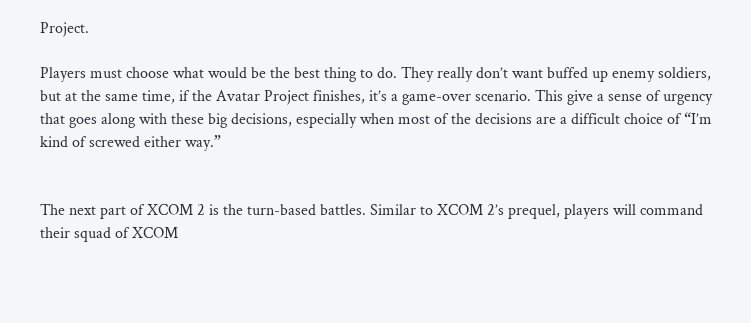Project.

Players must choose what would be the best thing to do. They really don’t want buffed up enemy soldiers, but at the same time, if the Avatar Project finishes, it’s a game-over scenario. This give a sense of urgency that goes along with these big decisions, especially when most of the decisions are a difficult choice of “I’m kind of screwed either way.”


The next part of XCOM 2 is the turn-based battles. Similar to XCOM 2’s prequel, players will command their squad of XCOM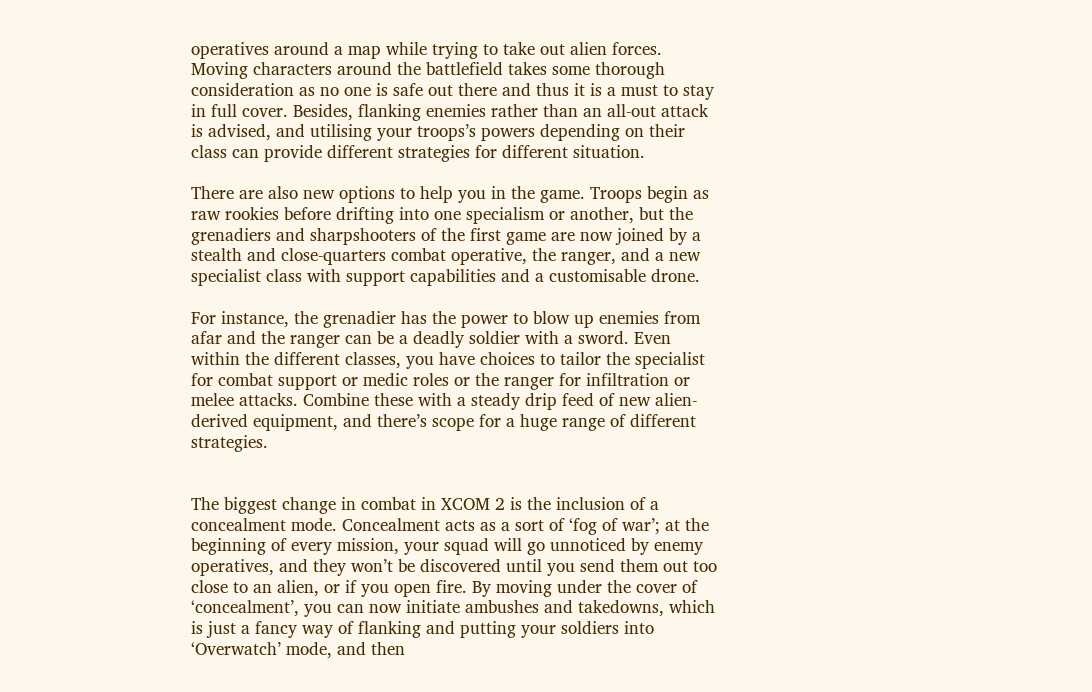operatives around a map while trying to take out alien forces. Moving characters around the battlefield takes some thorough consideration as no one is safe out there and thus it is a must to stay in full cover. Besides, flanking enemies rather than an all-out attack is advised, and utilising your troops’s powers depending on their class can provide different strategies for different situation.

There are also new options to help you in the game. Troops begin as raw rookies before drifting into one specialism or another, but the grenadiers and sharpshooters of the first game are now joined by a stealth and close-quarters combat operative, the ranger, and a new specialist class with support capabilities and a customisable drone.

For instance, the grenadier has the power to blow up enemies from afar and the ranger can be a deadly soldier with a sword. Even within the different classes, you have choices to tailor the specialist for combat support or medic roles or the ranger for infiltration or melee attacks. Combine these with a steady drip feed of new alien-derived equipment, and there’s scope for a huge range of different strategies.


The biggest change in combat in XCOM 2 is the inclusion of a concealment mode. Concealment acts as a sort of ‘fog of war’; at the beginning of every mission, your squad will go unnoticed by enemy operatives, and they won’t be discovered until you send them out too close to an alien, or if you open fire. By moving under the cover of ‘concealment’, you can now initiate ambushes and takedowns, which is just a fancy way of flanking and putting your soldiers into ‘Overwatch’ mode, and then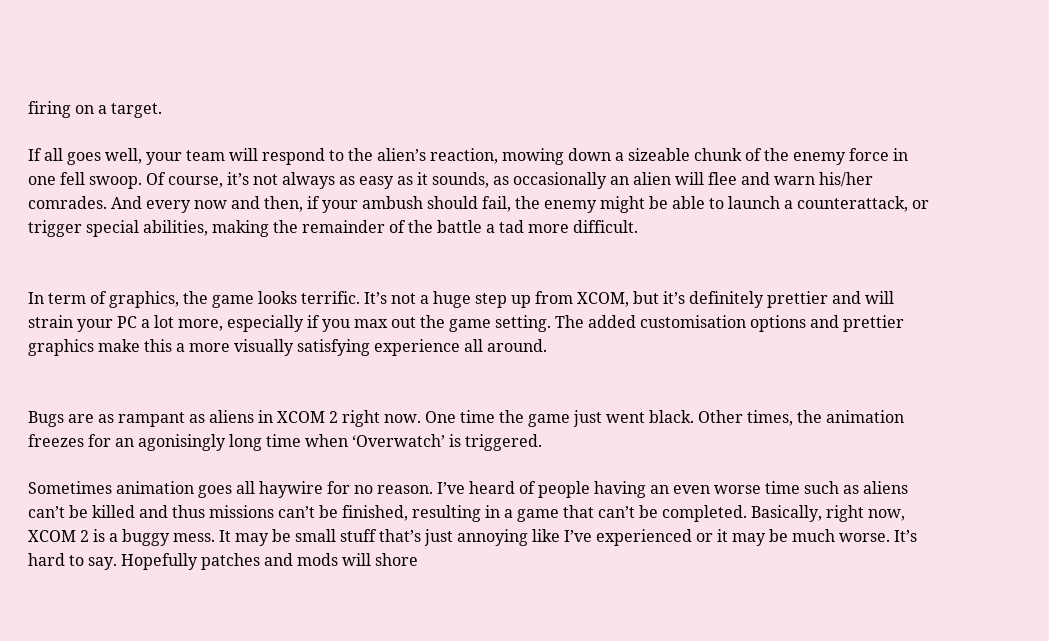firing on a target.

If all goes well, your team will respond to the alien’s reaction, mowing down a sizeable chunk of the enemy force in one fell swoop. Of course, it’s not always as easy as it sounds, as occasionally an alien will flee and warn his/her comrades. And every now and then, if your ambush should fail, the enemy might be able to launch a counterattack, or trigger special abilities, making the remainder of the battle a tad more difficult.


In term of graphics, the game looks terrific. It’s not a huge step up from XCOM, but it’s definitely prettier and will strain your PC a lot more, especially if you max out the game setting. The added customisation options and prettier graphics make this a more visually satisfying experience all around.


Bugs are as rampant as aliens in XCOM 2 right now. One time the game just went black. Other times, the animation freezes for an agonisingly long time when ‘Overwatch’ is triggered.

Sometimes animation goes all haywire for no reason. I’ve heard of people having an even worse time such as aliens can’t be killed and thus missions can’t be finished, resulting in a game that can’t be completed. Basically, right now, XCOM 2 is a buggy mess. It may be small stuff that’s just annoying like I’ve experienced or it may be much worse. It’s hard to say. Hopefully patches and mods will shore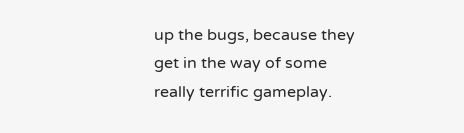up the bugs, because they get in the way of some really terrific gameplay.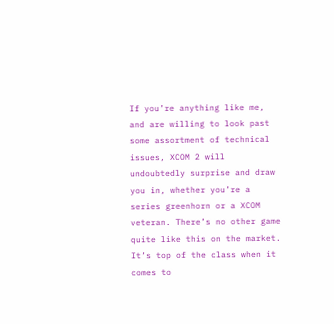If you’re anything like me, and are willing to look past some assortment of technical issues, XCOM 2 will undoubtedly surprise and draw you in, whether you’re a series greenhorn or a XCOM veteran. There’s no other game quite like this on the market. It’s top of the class when it comes to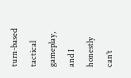turn-based tactical gameplay, and I honestly can’t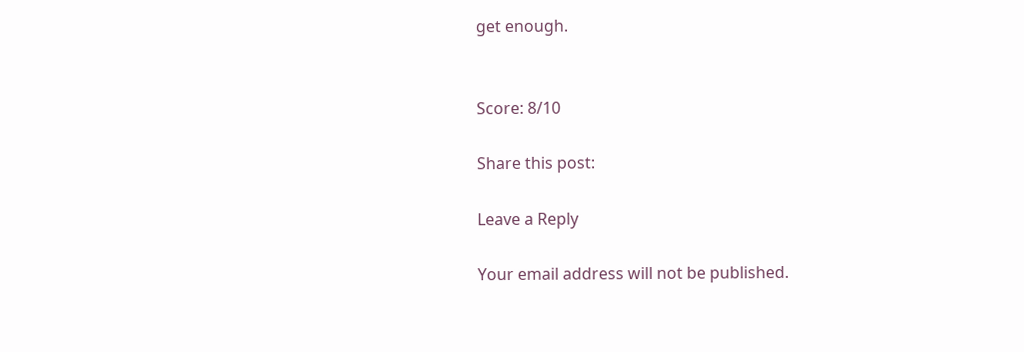get enough.


Score: 8/10

Share this post:

Leave a Reply

Your email address will not be published.